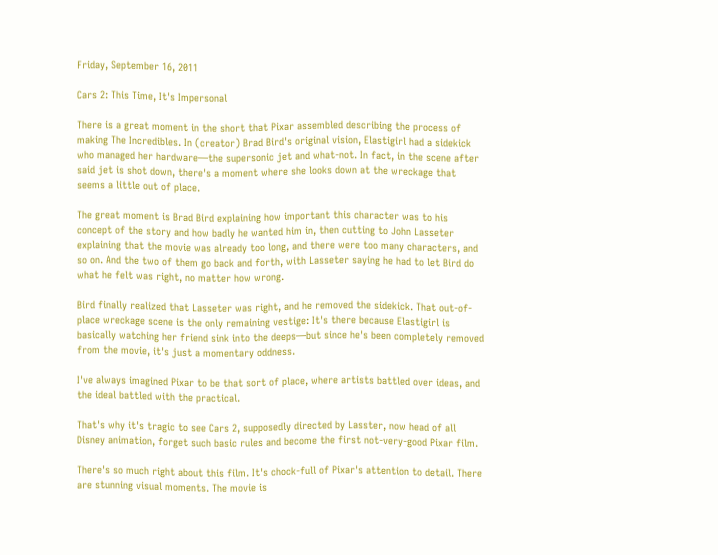Friday, September 16, 2011

Cars 2: This Time, It's Impersonal

There is a great moment in the short that Pixar assembled describing the process of making The Incredibles. In (creator) Brad Bird's original vision, Elastigirl had a sidekick who managed her hardware—the supersonic jet and what-not. In fact, in the scene after said jet is shot down, there's a moment where she looks down at the wreckage that seems a little out of place.

The great moment is Brad Bird explaining how important this character was to his concept of the story and how badly he wanted him in, then cutting to John Lasseter explaining that the movie was already too long, and there were too many characters, and so on. And the two of them go back and forth, with Lasseter saying he had to let Bird do what he felt was right, no matter how wrong.

Bird finally realized that Lasseter was right, and he removed the sidekick. That out-of-place wreckage scene is the only remaining vestige: It's there because Elastigirl is basically watching her friend sink into the deeps—but since he's been completely removed from the movie, it's just a momentary oddness.

I've always imagined Pixar to be that sort of place, where artists battled over ideas, and the ideal battled with the practical.

That's why it's tragic to see Cars 2, supposedly directed by Lasster, now head of all Disney animation, forget such basic rules and become the first not-very-good Pixar film.

There's so much right about this film. It's chock-full of Pixar's attention to detail. There are stunning visual moments. The movie is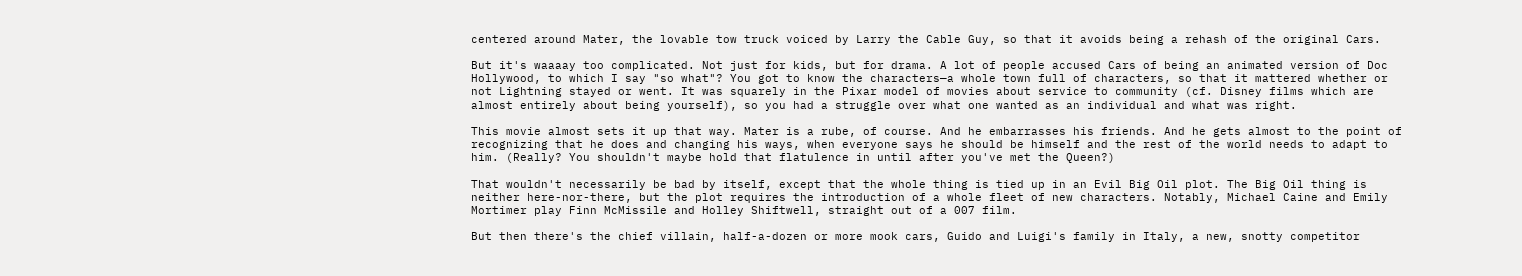centered around Mater, the lovable tow truck voiced by Larry the Cable Guy, so that it avoids being a rehash of the original Cars.

But it's waaaay too complicated. Not just for kids, but for drama. A lot of people accused Cars of being an animated version of Doc Hollywood, to which I say "so what"? You got to know the characters—a whole town full of characters, so that it mattered whether or not Lightning stayed or went. It was squarely in the Pixar model of movies about service to community (cf. Disney films which are almost entirely about being yourself), so you had a struggle over what one wanted as an individual and what was right.

This movie almost sets it up that way. Mater is a rube, of course. And he embarrasses his friends. And he gets almost to the point of recognizing that he does and changing his ways, when everyone says he should be himself and the rest of the world needs to adapt to him. (Really? You shouldn't maybe hold that flatulence in until after you've met the Queen?)

That wouldn't necessarily be bad by itself, except that the whole thing is tied up in an Evil Big Oil plot. The Big Oil thing is neither here-nor-there, but the plot requires the introduction of a whole fleet of new characters. Notably, Michael Caine and Emily Mortimer play Finn McMissile and Holley Shiftwell, straight out of a 007 film.

But then there's the chief villain, half-a-dozen or more mook cars, Guido and Luigi's family in Italy, a new, snotty competitor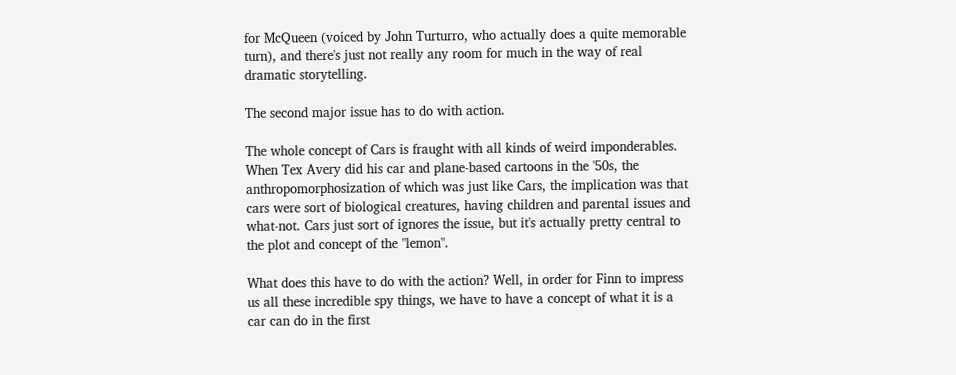for McQueen (voiced by John Turturro, who actually does a quite memorable turn), and there's just not really any room for much in the way of real dramatic storytelling.

The second major issue has to do with action.

The whole concept of Cars is fraught with all kinds of weird imponderables. When Tex Avery did his car and plane-based cartoons in the '50s, the anthropomorphosization of which was just like Cars, the implication was that cars were sort of biological creatures, having children and parental issues and what-not. Cars just sort of ignores the issue, but it's actually pretty central to the plot and concept of the "lemon".

What does this have to do with the action? Well, in order for Finn to impress us all these incredible spy things, we have to have a concept of what it is a car can do in the first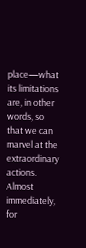place—what its limitations are, in other words, so that we can marvel at the extraordinary actions. Almost immediately, for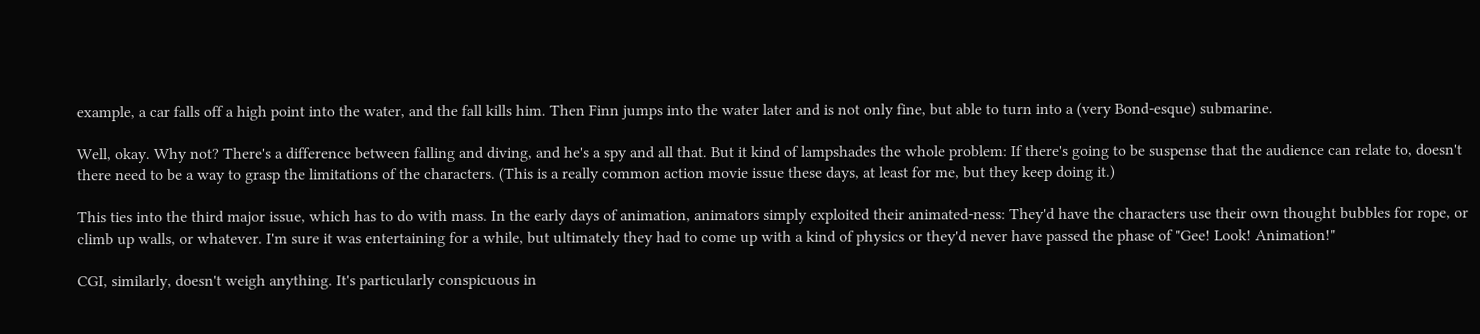example, a car falls off a high point into the water, and the fall kills him. Then Finn jumps into the water later and is not only fine, but able to turn into a (very Bond-esque) submarine.

Well, okay. Why not? There's a difference between falling and diving, and he's a spy and all that. But it kind of lampshades the whole problem: If there's going to be suspense that the audience can relate to, doesn't there need to be a way to grasp the limitations of the characters. (This is a really common action movie issue these days, at least for me, but they keep doing it.)

This ties into the third major issue, which has to do with mass. In the early days of animation, animators simply exploited their animated-ness: They'd have the characters use their own thought bubbles for rope, or climb up walls, or whatever. I'm sure it was entertaining for a while, but ultimately they had to come up with a kind of physics or they'd never have passed the phase of "Gee! Look! Animation!"

CGI, similarly, doesn't weigh anything. It's particularly conspicuous in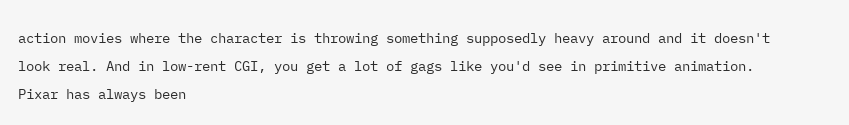action movies where the character is throwing something supposedly heavy around and it doesn't look real. And in low-rent CGI, you get a lot of gags like you'd see in primitive animation. Pixar has always been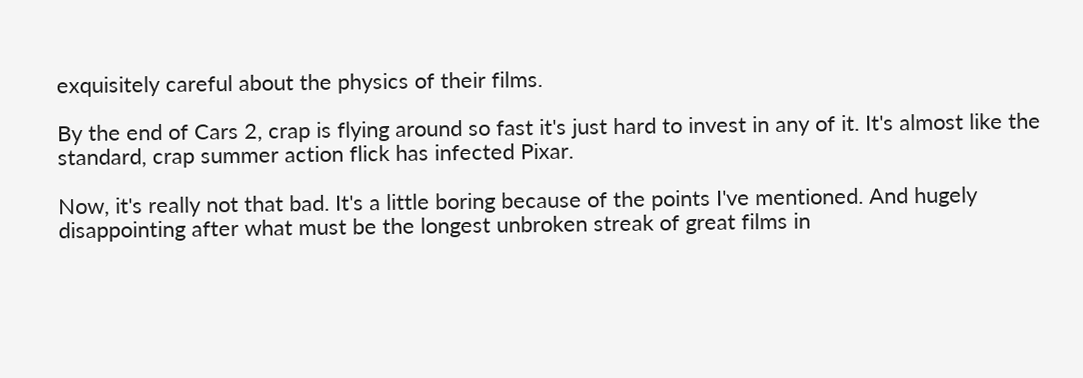exquisitely careful about the physics of their films.

By the end of Cars 2, crap is flying around so fast it's just hard to invest in any of it. It's almost like the standard, crap summer action flick has infected Pixar.

Now, it's really not that bad. It's a little boring because of the points I've mentioned. And hugely disappointing after what must be the longest unbroken streak of great films in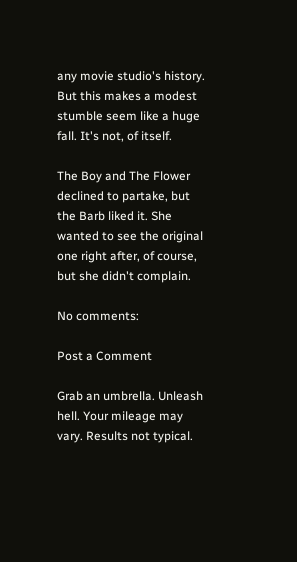any movie studio's history. But this makes a modest stumble seem like a huge fall. It's not, of itself.

The Boy and The Flower declined to partake, but the Barb liked it. She wanted to see the original one right after, of course, but she didn't complain.

No comments:

Post a Comment

Grab an umbrella. Unleash hell. Your mileage may vary. Results not typical.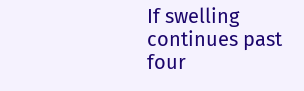If swelling continues past four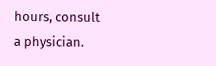hours, consult a physician.